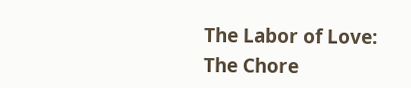The Labor of Love: The Chore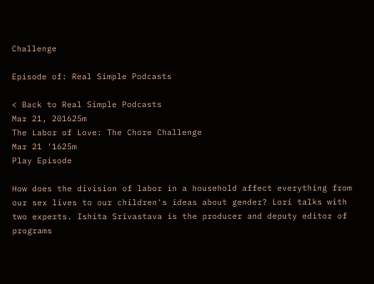Challenge

Episode of: Real Simple Podcasts

< Back to Real Simple Podcasts
Mar 21, 201625m
The Labor of Love: The Chore Challenge
Mar 21 '1625m
Play Episode

How does the division of labor in a household affect everything from our sex lives to our children's ideas about gender? Lori talks with two experts. Ishita Srivastava is the producer and deputy editor of programs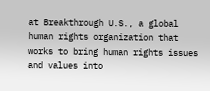at Breakthrough U.S., a global human rights organization that works to bring human rights issues and values into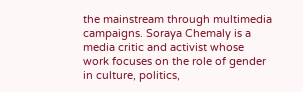the mainstream through multimedia campaigns. Soraya Chemaly is a media critic and activist whose work focuses on the role of gender in culture, politics,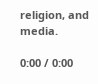religion, and media.

0:00 / 0:00